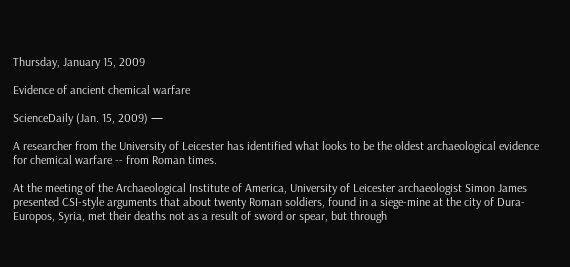Thursday, January 15, 2009

Evidence of ancient chemical warfare

ScienceDaily (Jan. 15, 2009) —

A researcher from the University of Leicester has identified what looks to be the oldest archaeological evidence for chemical warfare -- from Roman times.

At the meeting of the Archaeological Institute of America, University of Leicester archaeologist Simon James presented CSI-style arguments that about twenty Roman soldiers, found in a siege-mine at the city of Dura-Europos, Syria, met their deaths not as a result of sword or spear, but through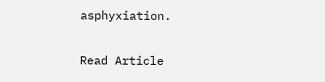asphyxiation.

Read Article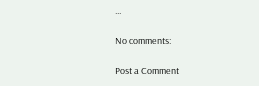...

No comments:

Post a Comment